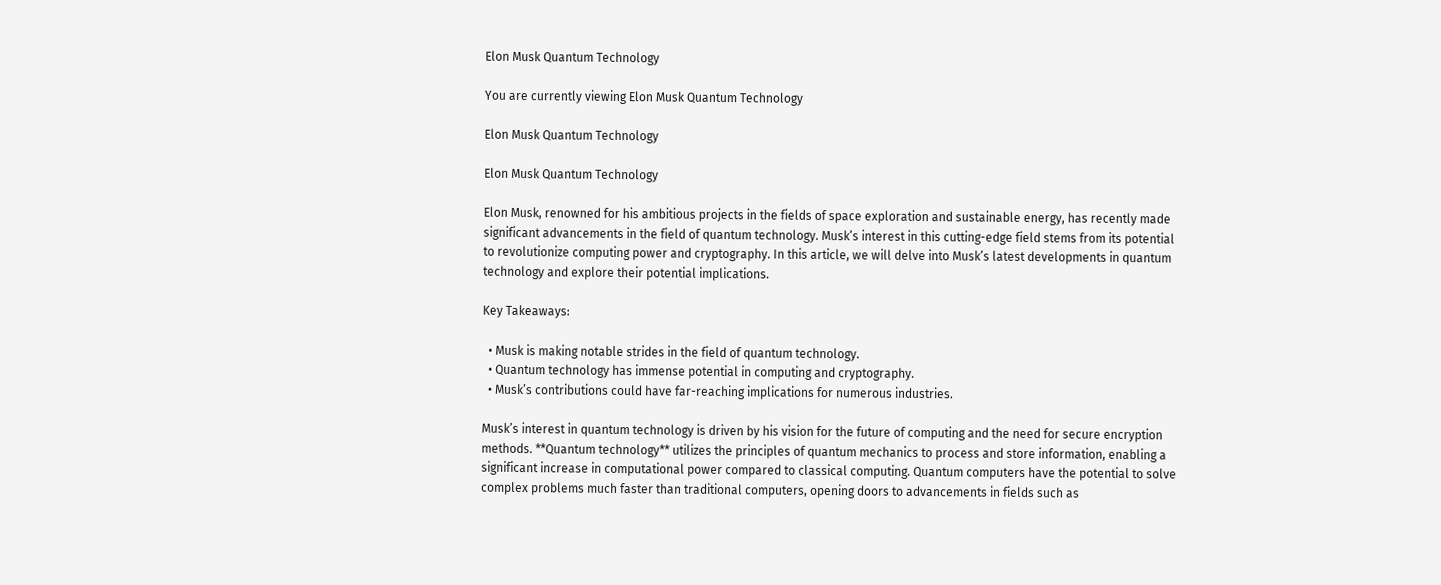Elon Musk Quantum Technology

You are currently viewing Elon Musk Quantum Technology

Elon Musk Quantum Technology

Elon Musk Quantum Technology

Elon Musk, renowned for his ambitious projects in the fields of space exploration and sustainable energy, has recently made significant advancements in the field of quantum technology. Musk’s interest in this cutting-edge field stems from its potential to revolutionize computing power and cryptography. In this article, we will delve into Musk’s latest developments in quantum technology and explore their potential implications.

Key Takeaways:

  • Musk is making notable strides in the field of quantum technology.
  • Quantum technology has immense potential in computing and cryptography.
  • Musk’s contributions could have far-reaching implications for numerous industries.

Musk’s interest in quantum technology is driven by his vision for the future of computing and the need for secure encryption methods. **Quantum technology** utilizes the principles of quantum mechanics to process and store information, enabling a significant increase in computational power compared to classical computing. Quantum computers have the potential to solve complex problems much faster than traditional computers, opening doors to advancements in fields such as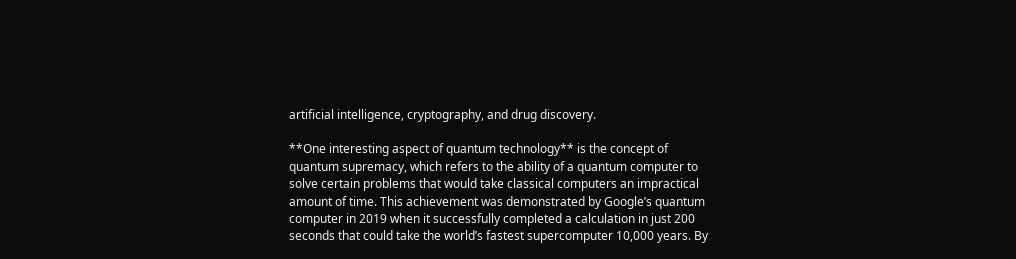artificial intelligence, cryptography, and drug discovery.

**One interesting aspect of quantum technology** is the concept of quantum supremacy, which refers to the ability of a quantum computer to solve certain problems that would take classical computers an impractical amount of time. This achievement was demonstrated by Google’s quantum computer in 2019 when it successfully completed a calculation in just 200 seconds that could take the world’s fastest supercomputer 10,000 years. By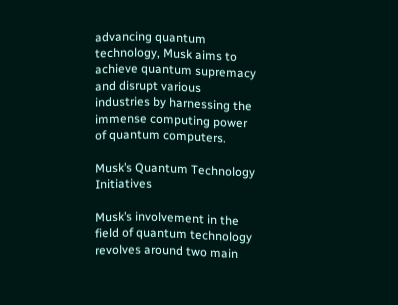advancing quantum technology, Musk aims to achieve quantum supremacy and disrupt various industries by harnessing the immense computing power of quantum computers.

Musk’s Quantum Technology Initiatives

Musk’s involvement in the field of quantum technology revolves around two main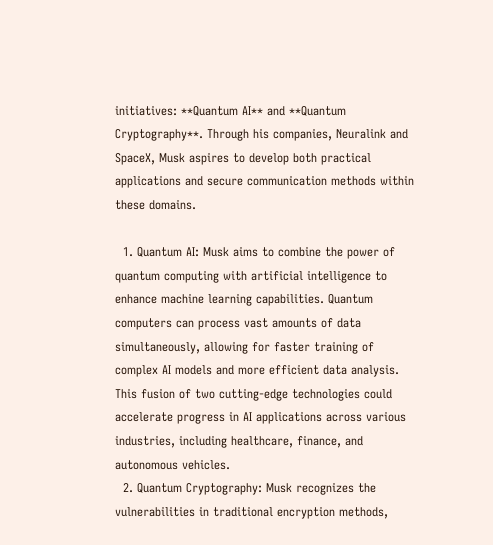initiatives: **Quantum AI** and **Quantum Cryptography**. Through his companies, Neuralink and SpaceX, Musk aspires to develop both practical applications and secure communication methods within these domains.

  1. Quantum AI: Musk aims to combine the power of quantum computing with artificial intelligence to enhance machine learning capabilities. Quantum computers can process vast amounts of data simultaneously, allowing for faster training of complex AI models and more efficient data analysis. This fusion of two cutting-edge technologies could accelerate progress in AI applications across various industries, including healthcare, finance, and autonomous vehicles.
  2. Quantum Cryptography: Musk recognizes the vulnerabilities in traditional encryption methods,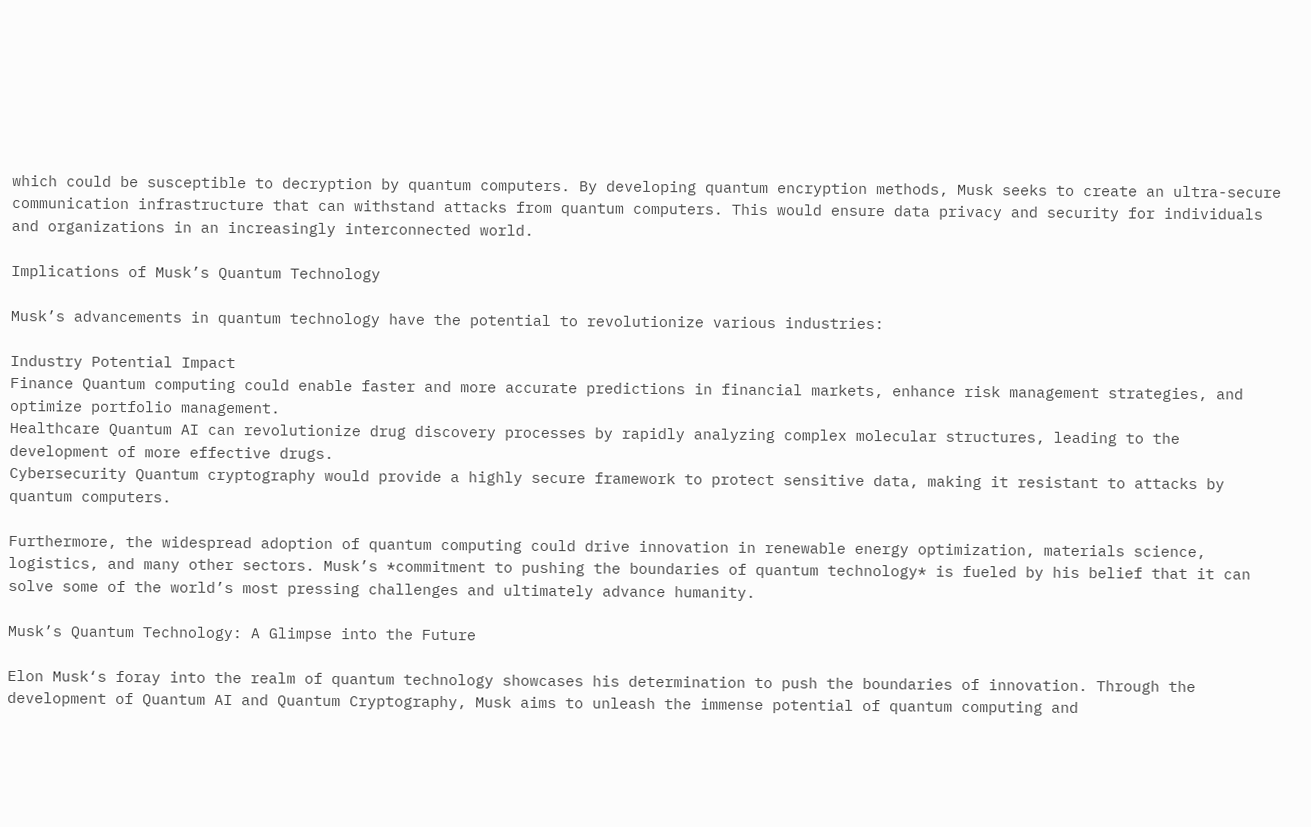which could be susceptible to decryption by quantum computers. By developing quantum encryption methods, Musk seeks to create an ultra-secure communication infrastructure that can withstand attacks from quantum computers. This would ensure data privacy and security for individuals and organizations in an increasingly interconnected world.

Implications of Musk’s Quantum Technology

Musk’s advancements in quantum technology have the potential to revolutionize various industries:

Industry Potential Impact
Finance Quantum computing could enable faster and more accurate predictions in financial markets, enhance risk management strategies, and optimize portfolio management.
Healthcare Quantum AI can revolutionize drug discovery processes by rapidly analyzing complex molecular structures, leading to the development of more effective drugs.
Cybersecurity Quantum cryptography would provide a highly secure framework to protect sensitive data, making it resistant to attacks by quantum computers.

Furthermore, the widespread adoption of quantum computing could drive innovation in renewable energy optimization, materials science, logistics, and many other sectors. Musk’s *commitment to pushing the boundaries of quantum technology* is fueled by his belief that it can solve some of the world’s most pressing challenges and ultimately advance humanity.

Musk’s Quantum Technology: A Glimpse into the Future

Elon Musk‘s foray into the realm of quantum technology showcases his determination to push the boundaries of innovation. Through the development of Quantum AI and Quantum Cryptography, Musk aims to unleash the immense potential of quantum computing and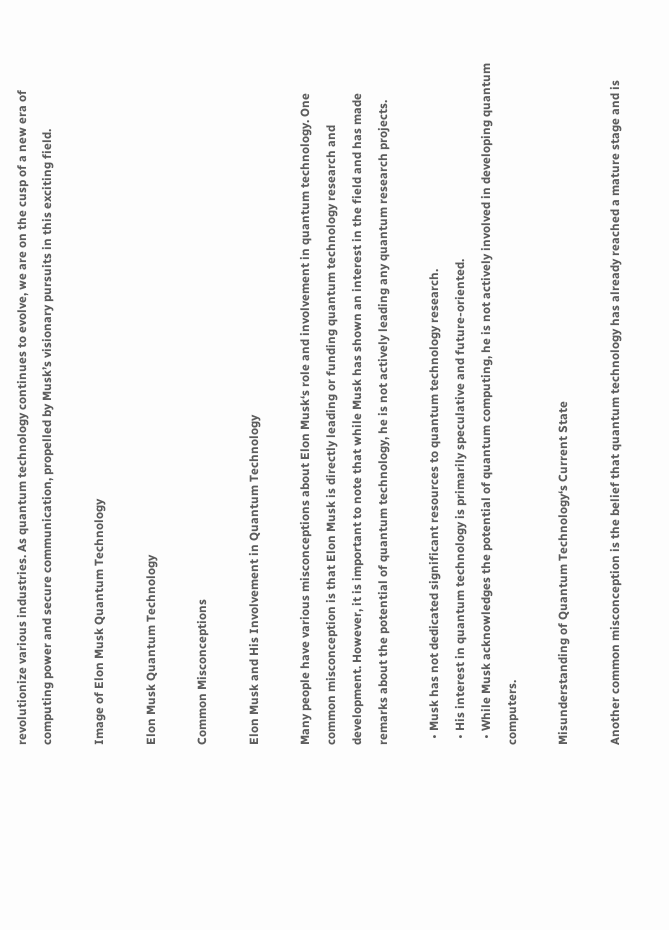revolutionize various industries. As quantum technology continues to evolve, we are on the cusp of a new era of computing power and secure communication, propelled by Musk’s visionary pursuits in this exciting field.

Image of Elon Musk Quantum Technology

Elon Musk Quantum Technology

Common Misconceptions

Elon Musk and His Involvement in Quantum Technology

Many people have various misconceptions about Elon Musk‘s role and involvement in quantum technology. One common misconception is that Elon Musk is directly leading or funding quantum technology research and development. However, it is important to note that while Musk has shown an interest in the field and has made remarks about the potential of quantum technology, he is not actively leading any quantum research projects.

  • Musk has not dedicated significant resources to quantum technology research.
  • His interest in quantum technology is primarily speculative and future-oriented.
  • While Musk acknowledges the potential of quantum computing, he is not actively involved in developing quantum computers.

Misunderstanding of Quantum Technology‘s Current State

Another common misconception is the belief that quantum technology has already reached a mature stage and is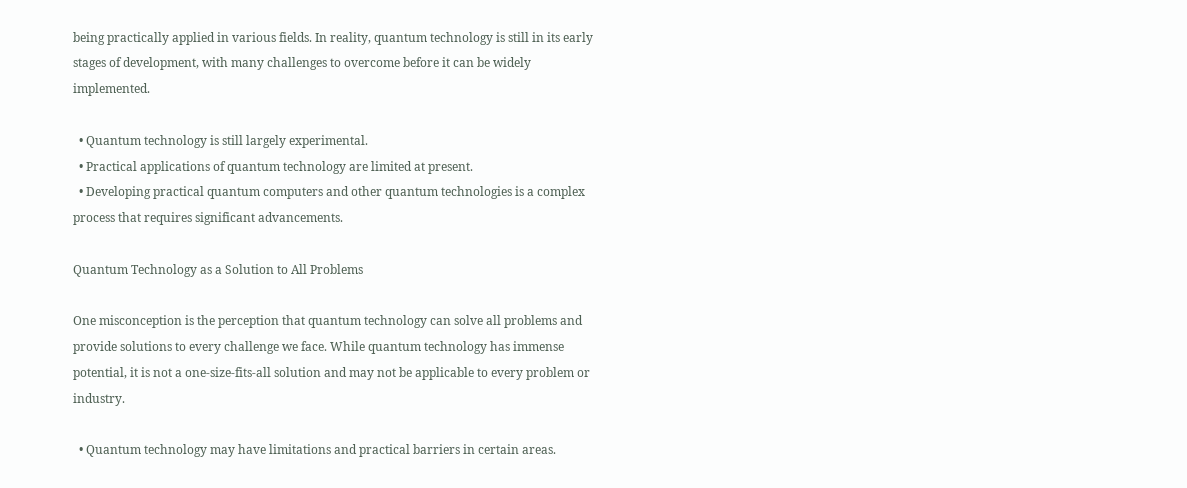being practically applied in various fields. In reality, quantum technology is still in its early stages of development, with many challenges to overcome before it can be widely implemented.

  • Quantum technology is still largely experimental.
  • Practical applications of quantum technology are limited at present.
  • Developing practical quantum computers and other quantum technologies is a complex process that requires significant advancements.

Quantum Technology as a Solution to All Problems

One misconception is the perception that quantum technology can solve all problems and provide solutions to every challenge we face. While quantum technology has immense potential, it is not a one-size-fits-all solution and may not be applicable to every problem or industry.

  • Quantum technology may have limitations and practical barriers in certain areas.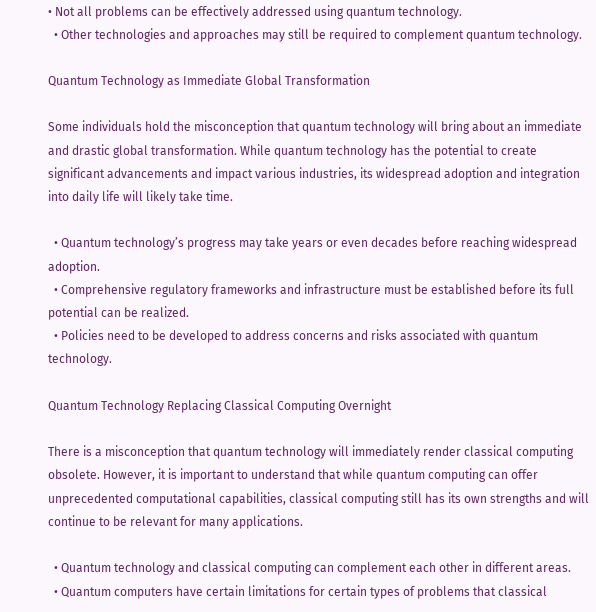• Not all problems can be effectively addressed using quantum technology.
  • Other technologies and approaches may still be required to complement quantum technology.

Quantum Technology as Immediate Global Transformation

Some individuals hold the misconception that quantum technology will bring about an immediate and drastic global transformation. While quantum technology has the potential to create significant advancements and impact various industries, its widespread adoption and integration into daily life will likely take time.

  • Quantum technology’s progress may take years or even decades before reaching widespread adoption.
  • Comprehensive regulatory frameworks and infrastructure must be established before its full potential can be realized.
  • Policies need to be developed to address concerns and risks associated with quantum technology.

Quantum Technology Replacing Classical Computing Overnight

There is a misconception that quantum technology will immediately render classical computing obsolete. However, it is important to understand that while quantum computing can offer unprecedented computational capabilities, classical computing still has its own strengths and will continue to be relevant for many applications.

  • Quantum technology and classical computing can complement each other in different areas.
  • Quantum computers have certain limitations for certain types of problems that classical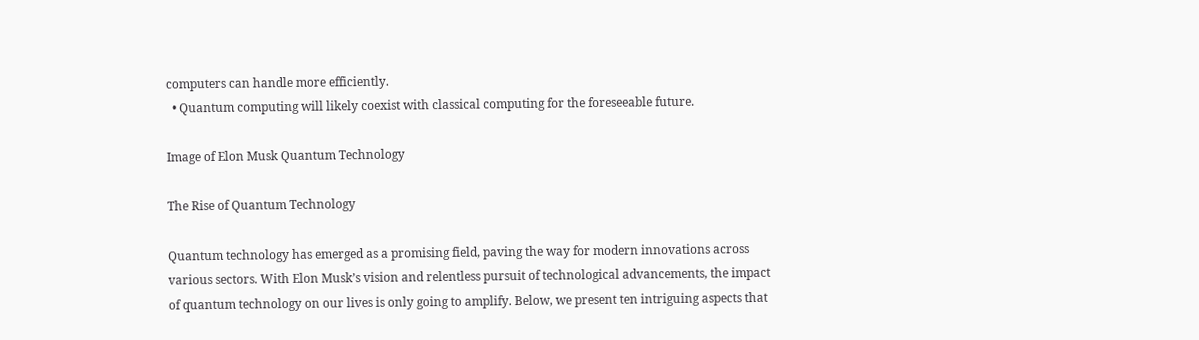computers can handle more efficiently.
  • Quantum computing will likely coexist with classical computing for the foreseeable future.

Image of Elon Musk Quantum Technology

The Rise of Quantum Technology

Quantum technology has emerged as a promising field, paving the way for modern innovations across various sectors. With Elon Musk’s vision and relentless pursuit of technological advancements, the impact of quantum technology on our lives is only going to amplify. Below, we present ten intriguing aspects that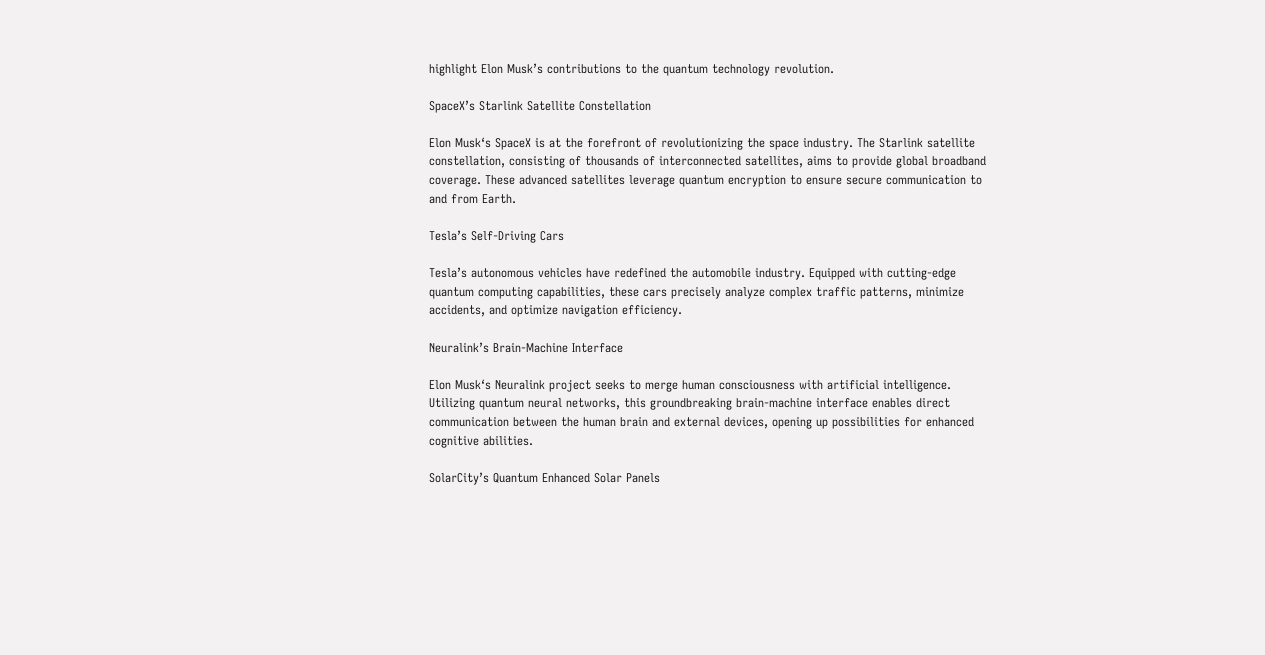highlight Elon Musk’s contributions to the quantum technology revolution.

SpaceX’s Starlink Satellite Constellation

Elon Musk‘s SpaceX is at the forefront of revolutionizing the space industry. The Starlink satellite constellation, consisting of thousands of interconnected satellites, aims to provide global broadband coverage. These advanced satellites leverage quantum encryption to ensure secure communication to and from Earth.

Tesla’s Self-Driving Cars

Tesla’s autonomous vehicles have redefined the automobile industry. Equipped with cutting-edge quantum computing capabilities, these cars precisely analyze complex traffic patterns, minimize accidents, and optimize navigation efficiency.

Neuralink’s Brain-Machine Interface

Elon Musk‘s Neuralink project seeks to merge human consciousness with artificial intelligence. Utilizing quantum neural networks, this groundbreaking brain-machine interface enables direct communication between the human brain and external devices, opening up possibilities for enhanced cognitive abilities.

SolarCity’s Quantum Enhanced Solar Panels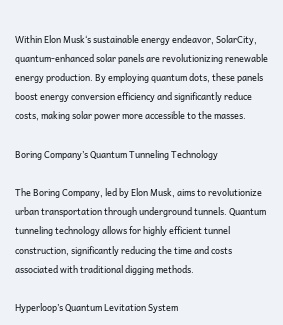Within Elon Musk‘s sustainable energy endeavor, SolarCity, quantum-enhanced solar panels are revolutionizing renewable energy production. By employing quantum dots, these panels boost energy conversion efficiency and significantly reduce costs, making solar power more accessible to the masses.

Boring Company’s Quantum Tunneling Technology

The Boring Company, led by Elon Musk, aims to revolutionize urban transportation through underground tunnels. Quantum tunneling technology allows for highly efficient tunnel construction, significantly reducing the time and costs associated with traditional digging methods.

Hyperloop’s Quantum Levitation System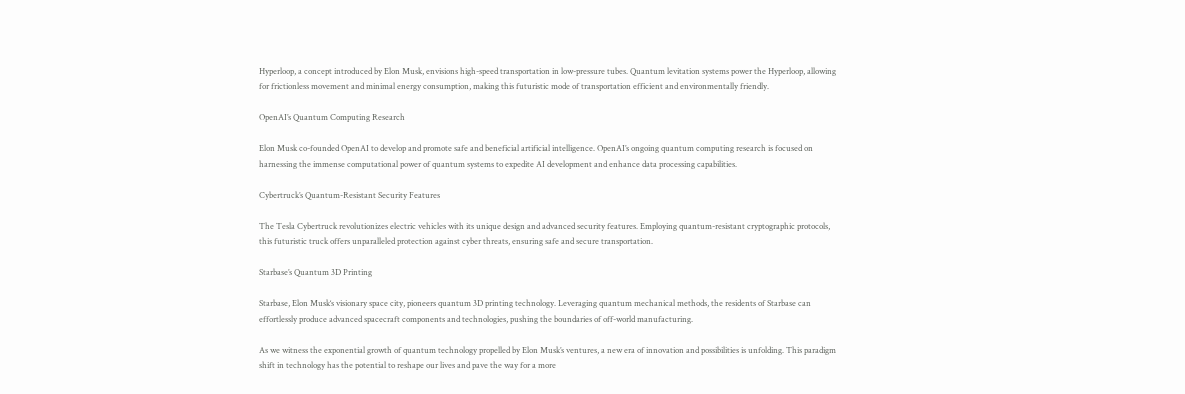Hyperloop, a concept introduced by Elon Musk, envisions high-speed transportation in low-pressure tubes. Quantum levitation systems power the Hyperloop, allowing for frictionless movement and minimal energy consumption, making this futuristic mode of transportation efficient and environmentally friendly.

OpenAI’s Quantum Computing Research

Elon Musk co-founded OpenAI to develop and promote safe and beneficial artificial intelligence. OpenAI’s ongoing quantum computing research is focused on harnessing the immense computational power of quantum systems to expedite AI development and enhance data processing capabilities.

Cybertruck’s Quantum-Resistant Security Features

The Tesla Cybertruck revolutionizes electric vehicles with its unique design and advanced security features. Employing quantum-resistant cryptographic protocols, this futuristic truck offers unparalleled protection against cyber threats, ensuring safe and secure transportation.

Starbase’s Quantum 3D Printing

Starbase, Elon Musk‘s visionary space city, pioneers quantum 3D printing technology. Leveraging quantum mechanical methods, the residents of Starbase can effortlessly produce advanced spacecraft components and technologies, pushing the boundaries of off-world manufacturing.

As we witness the exponential growth of quantum technology propelled by Elon Musk’s ventures, a new era of innovation and possibilities is unfolding. This paradigm shift in technology has the potential to reshape our lives and pave the way for a more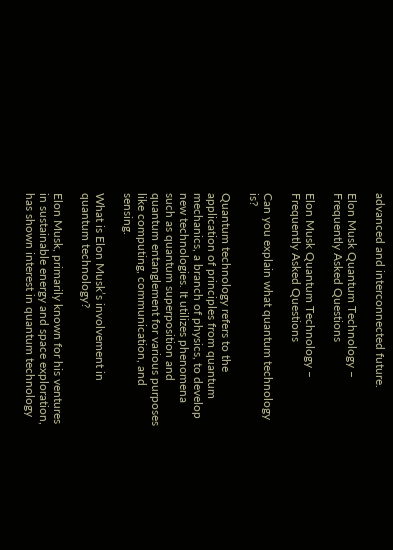advanced and interconnected future.

Elon Musk Quantum Technology – Frequently Asked Questions

Elon Musk Quantum Technology – Frequently Asked Questions

Can you explain what quantum technology is?

Quantum technology refers to the application of principles from quantum mechanics, a branch of physics, to develop new technologies. It utilizes phenomena such as quantum superposition and quantum entanglement for various purposes like computing, communication, and sensing.

What is Elon Musk’s involvement in quantum technology?

Elon Musk, primarily known for his ventures in sustainable energy and space exploration, has shown interest in quantum technology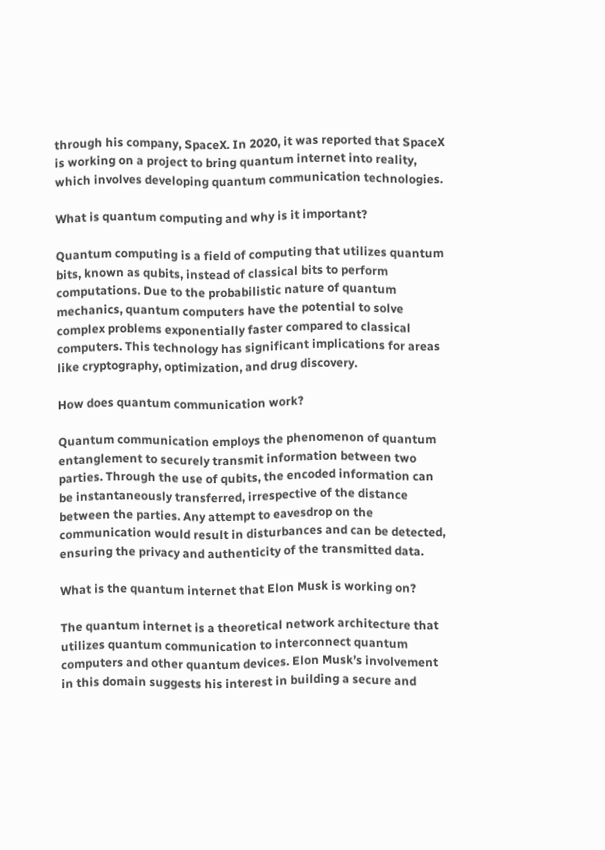through his company, SpaceX. In 2020, it was reported that SpaceX is working on a project to bring quantum internet into reality, which involves developing quantum communication technologies.

What is quantum computing and why is it important?

Quantum computing is a field of computing that utilizes quantum bits, known as qubits, instead of classical bits to perform computations. Due to the probabilistic nature of quantum mechanics, quantum computers have the potential to solve complex problems exponentially faster compared to classical computers. This technology has significant implications for areas like cryptography, optimization, and drug discovery.

How does quantum communication work?

Quantum communication employs the phenomenon of quantum entanglement to securely transmit information between two parties. Through the use of qubits, the encoded information can be instantaneously transferred, irrespective of the distance between the parties. Any attempt to eavesdrop on the communication would result in disturbances and can be detected, ensuring the privacy and authenticity of the transmitted data.

What is the quantum internet that Elon Musk is working on?

The quantum internet is a theoretical network architecture that utilizes quantum communication to interconnect quantum computers and other quantum devices. Elon Musk’s involvement in this domain suggests his interest in building a secure and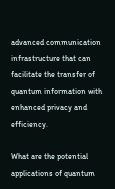advanced communication infrastructure that can facilitate the transfer of quantum information with enhanced privacy and efficiency.

What are the potential applications of quantum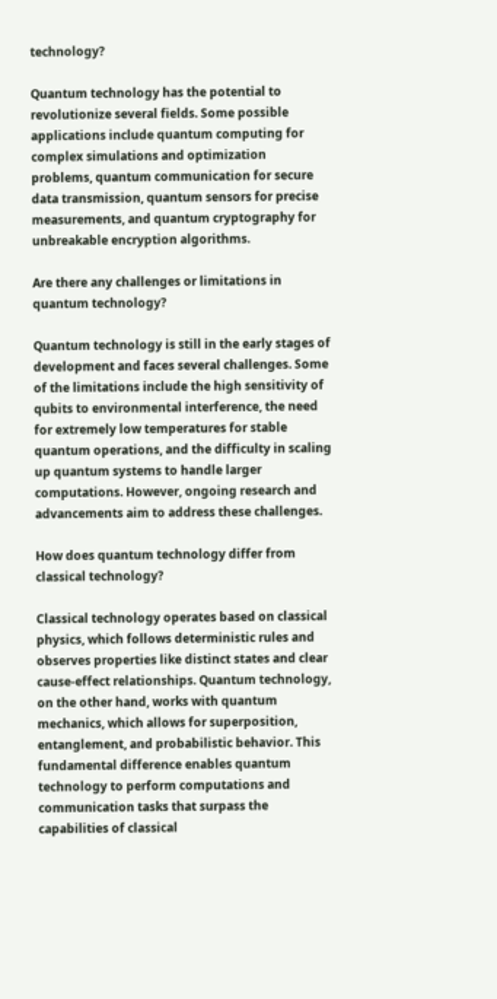technology?

Quantum technology has the potential to revolutionize several fields. Some possible applications include quantum computing for complex simulations and optimization problems, quantum communication for secure data transmission, quantum sensors for precise measurements, and quantum cryptography for unbreakable encryption algorithms.

Are there any challenges or limitations in quantum technology?

Quantum technology is still in the early stages of development and faces several challenges. Some of the limitations include the high sensitivity of qubits to environmental interference, the need for extremely low temperatures for stable quantum operations, and the difficulty in scaling up quantum systems to handle larger computations. However, ongoing research and advancements aim to address these challenges.

How does quantum technology differ from classical technology?

Classical technology operates based on classical physics, which follows deterministic rules and observes properties like distinct states and clear cause-effect relationships. Quantum technology, on the other hand, works with quantum mechanics, which allows for superposition, entanglement, and probabilistic behavior. This fundamental difference enables quantum technology to perform computations and communication tasks that surpass the capabilities of classical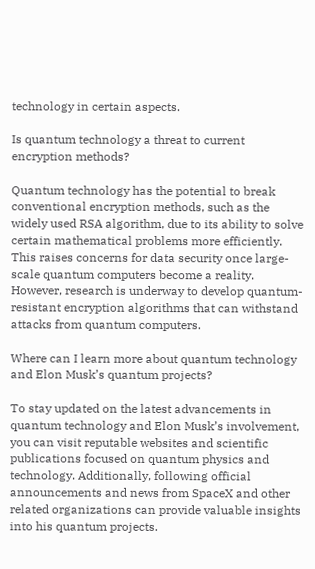technology in certain aspects.

Is quantum technology a threat to current encryption methods?

Quantum technology has the potential to break conventional encryption methods, such as the widely used RSA algorithm, due to its ability to solve certain mathematical problems more efficiently. This raises concerns for data security once large-scale quantum computers become a reality. However, research is underway to develop quantum-resistant encryption algorithms that can withstand attacks from quantum computers.

Where can I learn more about quantum technology and Elon Musk’s quantum projects?

To stay updated on the latest advancements in quantum technology and Elon Musk’s involvement, you can visit reputable websites and scientific publications focused on quantum physics and technology. Additionally, following official announcements and news from SpaceX and other related organizations can provide valuable insights into his quantum projects.